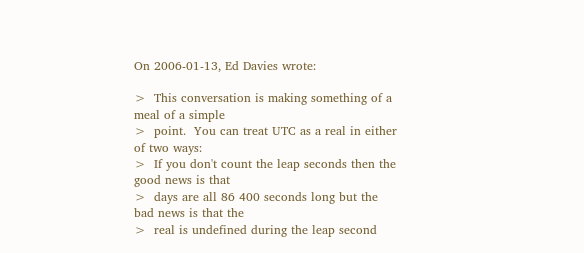On 2006-01-13, Ed Davies wrote:

>  This conversation is making something of a meal of a simple
>  point.  You can treat UTC as a real in either of two ways:
>  If you don't count the leap seconds then the good news is that
>  days are all 86 400 seconds long but the bad news is that the
>  real is undefined during the leap second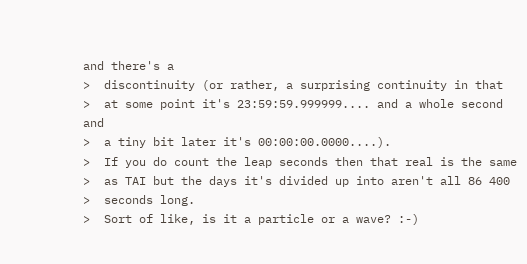and there's a
>  discontinuity (or rather, a surprising continuity in that
>  at some point it's 23:59:59.999999.... and a whole second and
>  a tiny bit later it's 00:00:00.0000....).
>  If you do count the leap seconds then that real is the same
>  as TAI but the days it's divided up into aren't all 86 400
>  seconds long.
>  Sort of like, is it a particle or a wave? :-)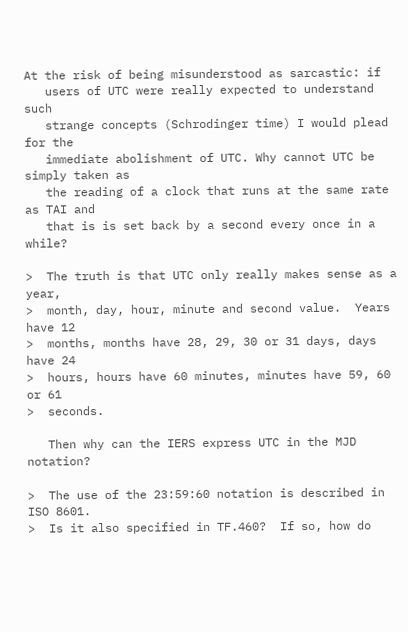At the risk of being misunderstood as sarcastic: if
   users of UTC were really expected to understand such
   strange concepts (Schrodinger time) I would plead for the
   immediate abolishment of UTC. Why cannot UTC be simply taken as
   the reading of a clock that runs at the same rate as TAI and
   that is is set back by a second every once in a while?

>  The truth is that UTC only really makes sense as a year,
>  month, day, hour, minute and second value.  Years have 12
>  months, months have 28, 29, 30 or 31 days, days have 24
>  hours, hours have 60 minutes, minutes have 59, 60 or 61
>  seconds.

   Then why can the IERS express UTC in the MJD notation?

>  The use of the 23:59:60 notation is described in ISO 8601.
>  Is it also specified in TF.460?  If so, how do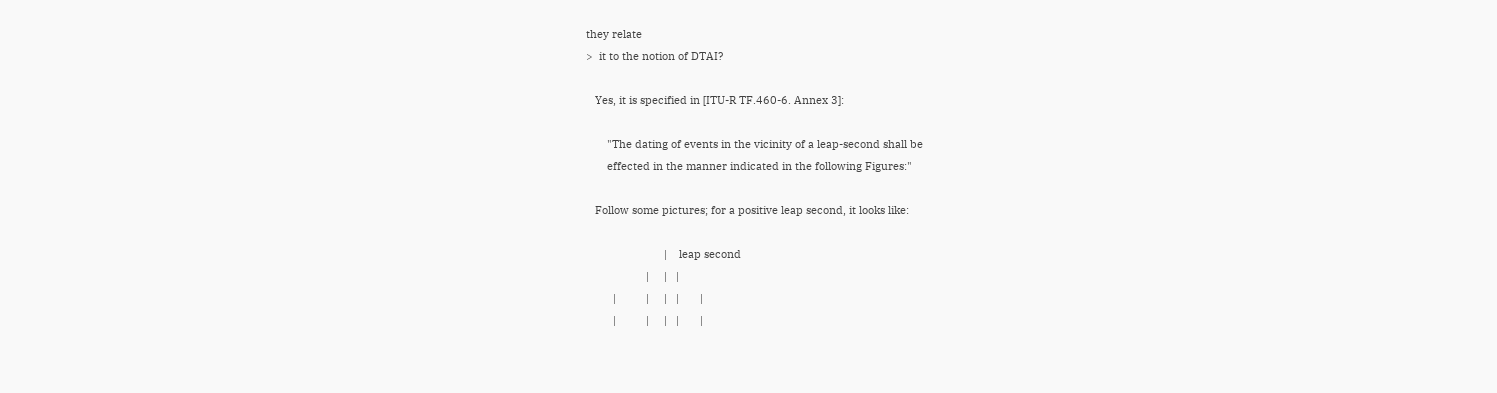they relate
>  it to the notion of DTAI?

   Yes, it is specified in [ITU-R TF.460-6. Annex 3]:

       "The dating of events in the vicinity of a leap-second shall be
       effected in the manner indicated in the following Figures:"

   Follow some pictures; for a positive leap second, it looks like:

                          |    leap second
                    |     |   |
         |          |     |   |       |
         |          |     |   |       |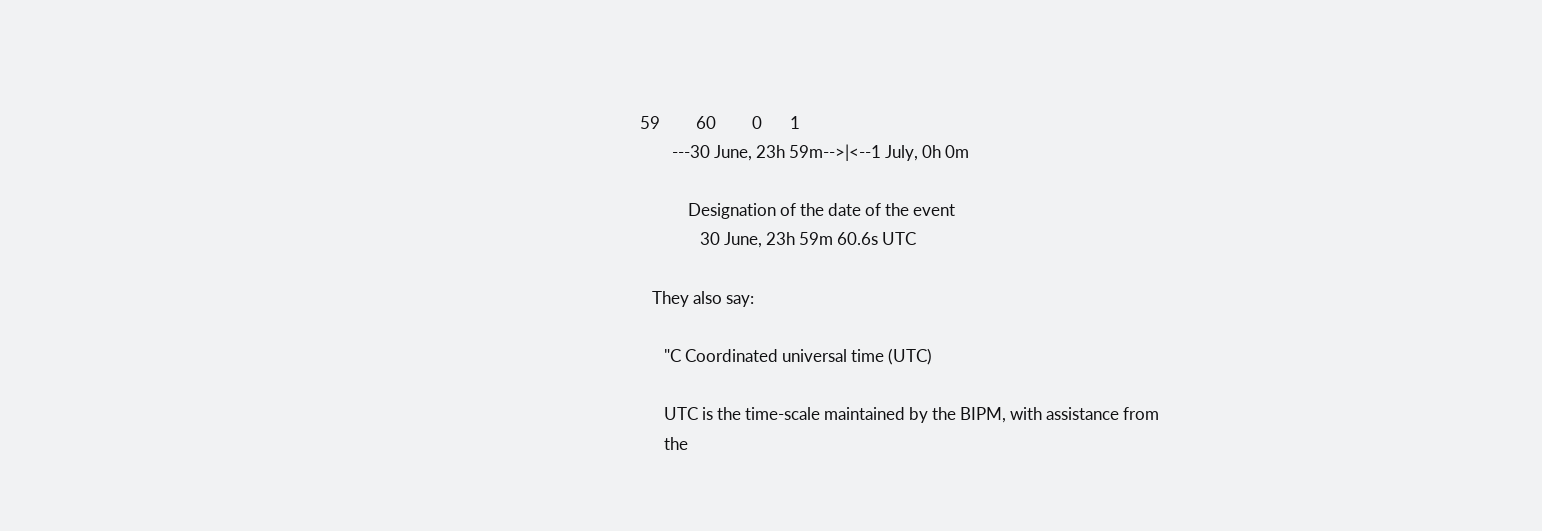59         60         0       1
        ---30 June, 23h 59m-->|<--1 July, 0h 0m

            Designation of the date of the event
               30 June, 23h 59m 60.6s UTC

   They also say:

      "C Coordinated universal time (UTC)

      UTC is the time-scale maintained by the BIPM, with assistance from
      the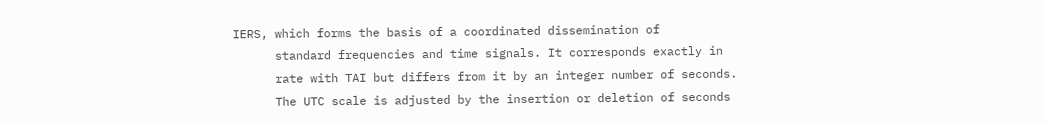IERS, which forms the basis of a coordinated dissemination of
      standard frequencies and time signals. It corresponds exactly in
      rate with TAI but differs from it by an integer number of seconds.
      The UTC scale is adjusted by the insertion or deletion of seconds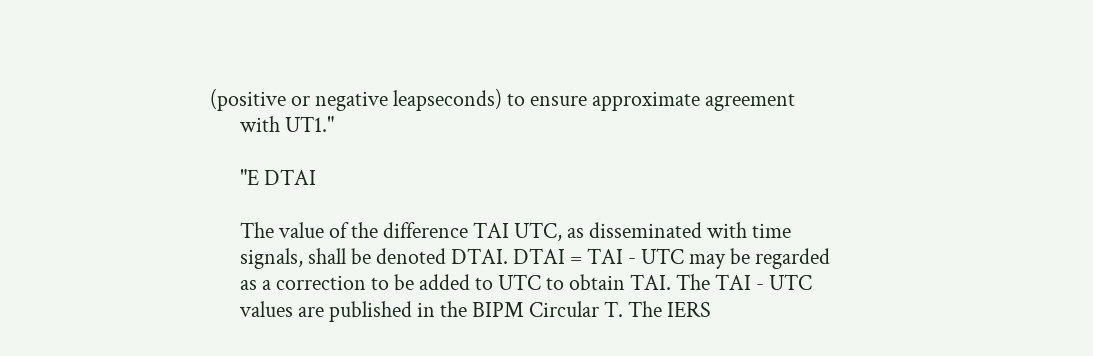(positive or negative leapseconds) to ensure approximate agreement
      with UT1."

      "E DTAI

      The value of the difference TAI UTC, as disseminated with time
      signals, shall be denoted DTAI. DTAI = TAI - UTC may be regarded
      as a correction to be added to UTC to obtain TAI. The TAI - UTC
      values are published in the BIPM Circular T. The IERS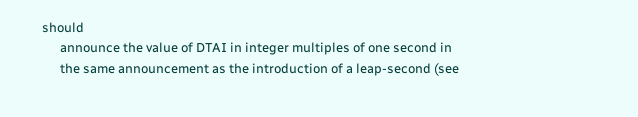should
      announce the value of DTAI in integer multiples of one second in
      the same announcement as the introduction of a leap-second (see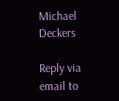Michael Deckers

Reply via email to